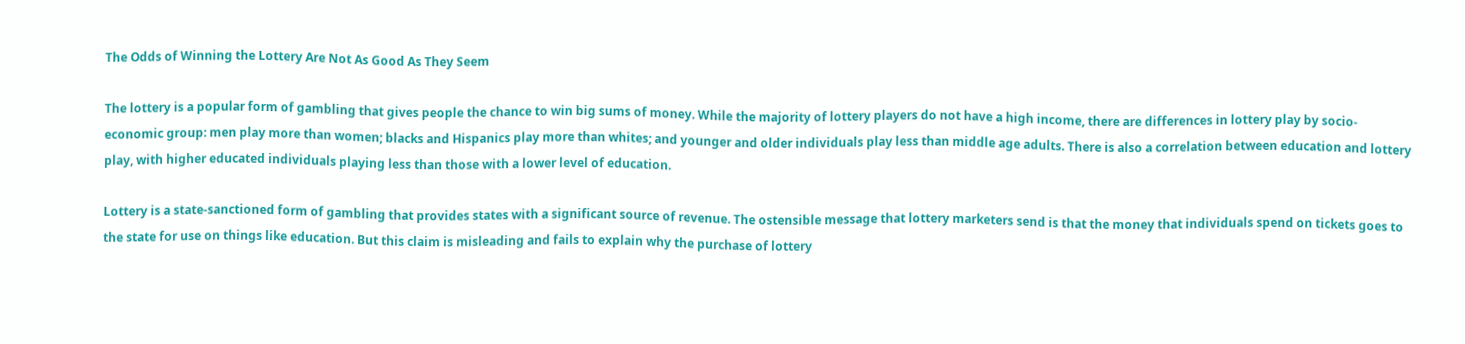The Odds of Winning the Lottery Are Not As Good As They Seem

The lottery is a popular form of gambling that gives people the chance to win big sums of money. While the majority of lottery players do not have a high income, there are differences in lottery play by socio-economic group: men play more than women; blacks and Hispanics play more than whites; and younger and older individuals play less than middle age adults. There is also a correlation between education and lottery play, with higher educated individuals playing less than those with a lower level of education.

Lottery is a state-sanctioned form of gambling that provides states with a significant source of revenue. The ostensible message that lottery marketers send is that the money that individuals spend on tickets goes to the state for use on things like education. But this claim is misleading and fails to explain why the purchase of lottery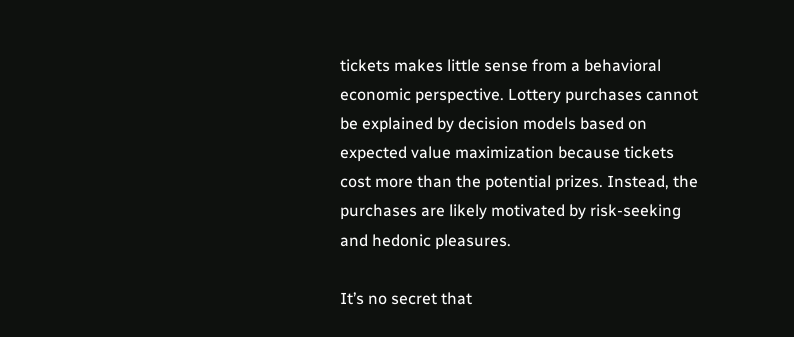tickets makes little sense from a behavioral economic perspective. Lottery purchases cannot be explained by decision models based on expected value maximization because tickets cost more than the potential prizes. Instead, the purchases are likely motivated by risk-seeking and hedonic pleasures.

It’s no secret that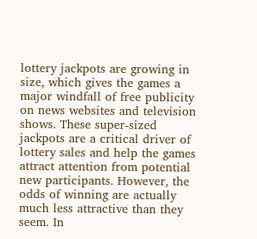lottery jackpots are growing in size, which gives the games a major windfall of free publicity on news websites and television shows. These super-sized jackpots are a critical driver of lottery sales and help the games attract attention from potential new participants. However, the odds of winning are actually much less attractive than they seem. In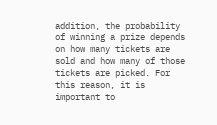addition, the probability of winning a prize depends on how many tickets are sold and how many of those tickets are picked. For this reason, it is important to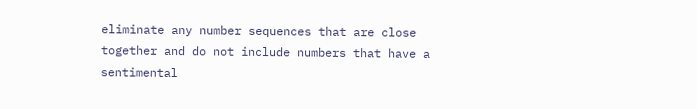eliminate any number sequences that are close together and do not include numbers that have a sentimental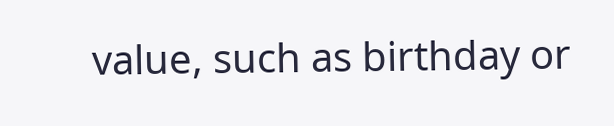value, such as birthday or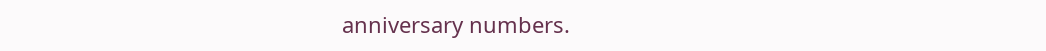anniversary numbers.